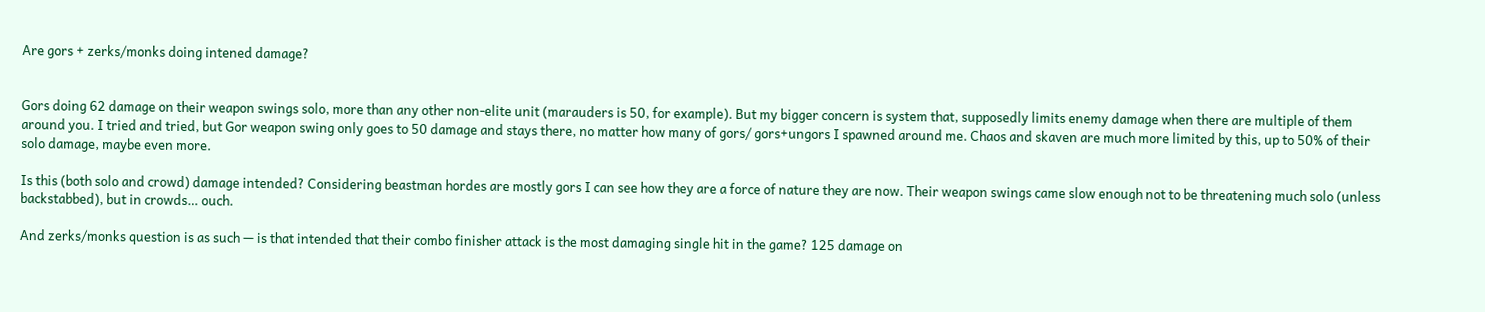Are gors + zerks/monks doing intened damage?


Gors doing 62 damage on their weapon swings solo, more than any other non-elite unit (marauders is 50, for example). But my bigger concern is system that, supposedly limits enemy damage when there are multiple of them around you. I tried and tried, but Gor weapon swing only goes to 50 damage and stays there, no matter how many of gors/ gors+ungors I spawned around me. Chaos and skaven are much more limited by this, up to 50% of their solo damage, maybe even more.

Is this (both solo and crowd) damage intended? Considering beastman hordes are mostly gors I can see how they are a force of nature they are now. Their weapon swings came slow enough not to be threatening much solo (unless backstabbed), but in crowds… ouch.

And zerks/monks question is as such — is that intended that their combo finisher attack is the most damaging single hit in the game? 125 damage on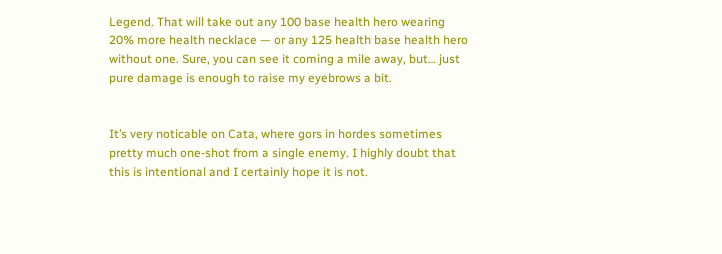Legend. That will take out any 100 base health hero wearing 20% more health necklace — or any 125 health base health hero without one. Sure, you can see it coming a mile away, but… just pure damage is enough to raise my eyebrows a bit.


It’s very noticable on Cata, where gors in hordes sometimes pretty much one-shot from a single enemy. I highly doubt that this is intentional and I certainly hope it is not.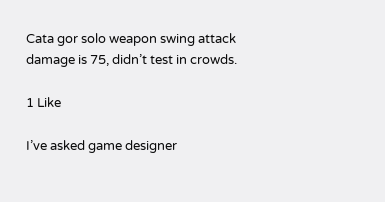Cata gor solo weapon swing attack damage is 75, didn’t test in crowds.

1 Like

I’ve asked game designer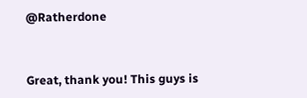@Ratherdone


Great, thank you! This guys is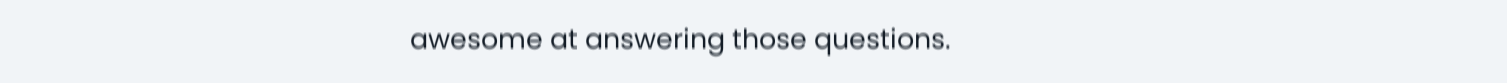awesome at answering those questions.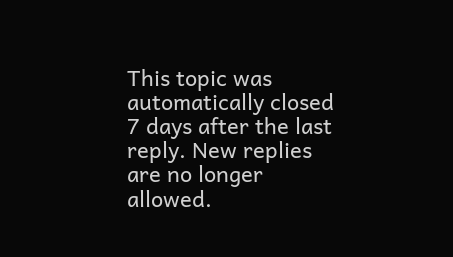This topic was automatically closed 7 days after the last reply. New replies are no longer allowed.